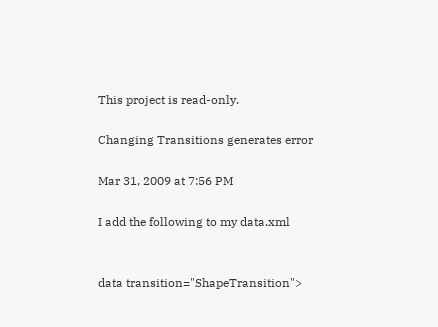This project is read-only.

Changing Transitions generates error

Mar 31, 2009 at 7:56 PM

I add the following to my data.xml


data transition="ShapeTransition">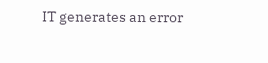IT generates an error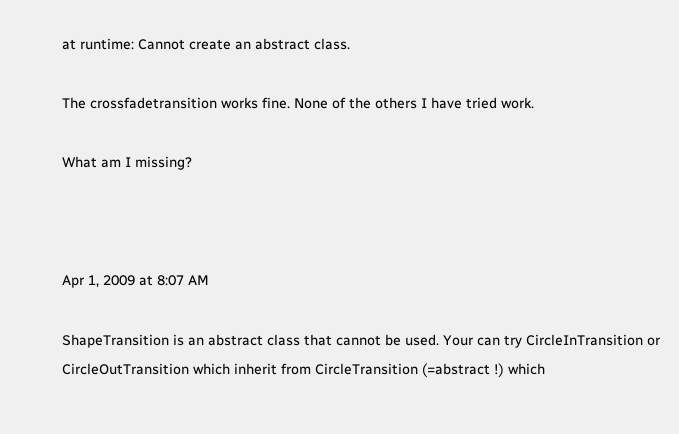at runtime: Cannot create an abstract class.

The crossfadetransition works fine. None of the others I have tried work.

What am I missing?



Apr 1, 2009 at 8:07 AM

ShapeTransition is an abstract class that cannot be used. Your can try CircleInTransition or CircleOutTransition which inherit from CircleTransition (=abstract !) which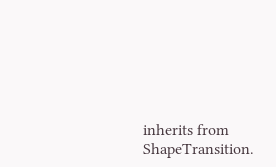inherits from ShapeTransition.